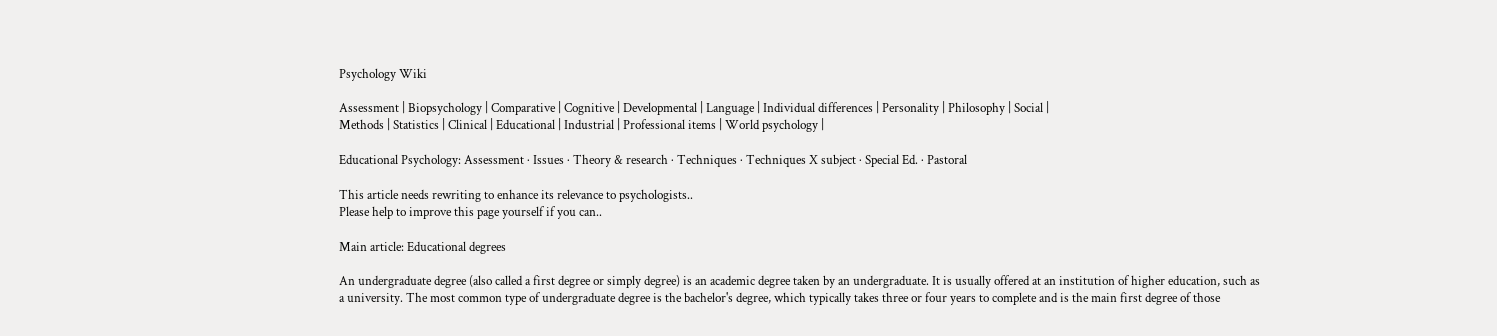Psychology Wiki

Assessment | Biopsychology | Comparative | Cognitive | Developmental | Language | Individual differences | Personality | Philosophy | Social |
Methods | Statistics | Clinical | Educational | Industrial | Professional items | World psychology |

Educational Psychology: Assessment · Issues · Theory & research · Techniques · Techniques X subject · Special Ed. · Pastoral

This article needs rewriting to enhance its relevance to psychologists..
Please help to improve this page yourself if you can..

Main article: Educational degrees

An undergraduate degree (also called a first degree or simply degree) is an academic degree taken by an undergraduate. It is usually offered at an institution of higher education, such as a university. The most common type of undergraduate degree is the bachelor's degree, which typically takes three or four years to complete and is the main first degree of those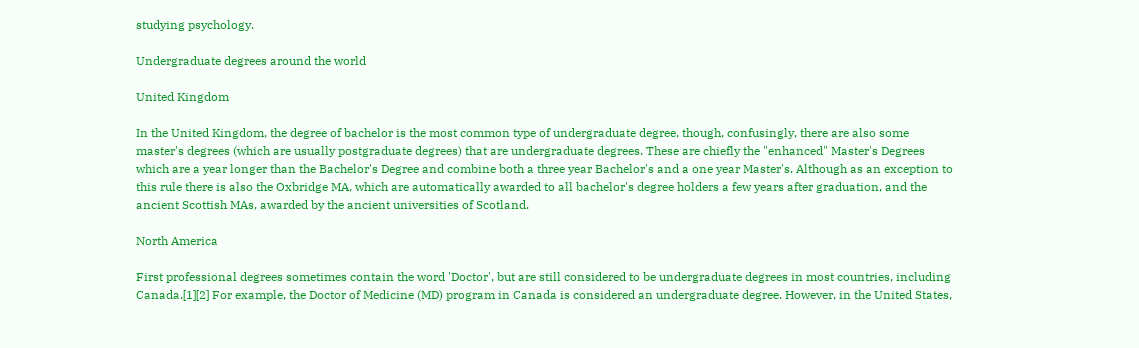studying psychology.

Undergraduate degrees around the world

United Kingdom

In the United Kingdom, the degree of bachelor is the most common type of undergraduate degree, though, confusingly, there are also some master's degrees (which are usually postgraduate degrees) that are undergraduate degrees. These are chiefly the "enhanced" Master's Degrees which are a year longer than the Bachelor's Degree and combine both a three year Bachelor's and a one year Master's. Although as an exception to this rule there is also the Oxbridge MA, which are automatically awarded to all bachelor's degree holders a few years after graduation, and the ancient Scottish MAs, awarded by the ancient universities of Scotland.

North America

First professional degrees sometimes contain the word 'Doctor', but are still considered to be undergraduate degrees in most countries, including Canada.[1][2] For example, the Doctor of Medicine (MD) program in Canada is considered an undergraduate degree. However, in the United States,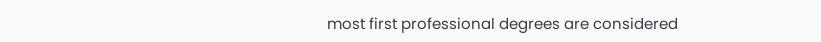most first professional degrees are considered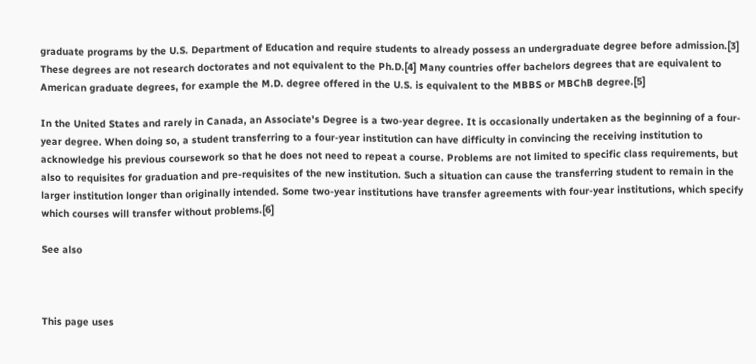graduate programs by the U.S. Department of Education and require students to already possess an undergraduate degree before admission.[3] These degrees are not research doctorates and not equivalent to the Ph.D.[4] Many countries offer bachelors degrees that are equivalent to American graduate degrees, for example the M.D. degree offered in the U.S. is equivalent to the MBBS or MBChB degree.[5]

In the United States and rarely in Canada, an Associate's Degree is a two-year degree. It is occasionally undertaken as the beginning of a four-year degree. When doing so, a student transferring to a four-year institution can have difficulty in convincing the receiving institution to acknowledge his previous coursework so that he does not need to repeat a course. Problems are not limited to specific class requirements, but also to requisites for graduation and pre-requisites of the new institution. Such a situation can cause the transferring student to remain in the larger institution longer than originally intended. Some two-year institutions have transfer agreements with four-year institutions, which specify which courses will transfer without problems.[6]

See also



This page uses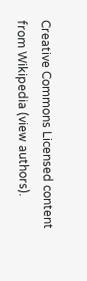Creative Commons Licensed content from Wikipedia (view authors).